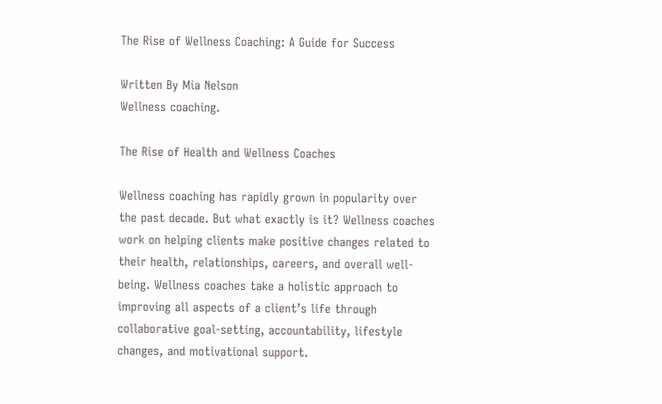The Rise of Wellness Coaching: A Guide for Success

Written By Mia Nelson
Wellness coaching.

The Rise of Health and Wellness Coaches

Wellness coaching has rapidly grown in popularity over the past decade. But what exactly is it? Wellness coaches work on helping clients make positive changes related to their health, relationships, careers, and overall well-being. Wellness coaches take a holistic approach to improving all aspects of a client’s life through collaborative goal-setting, accountability, lifestyle changes, and motivational support.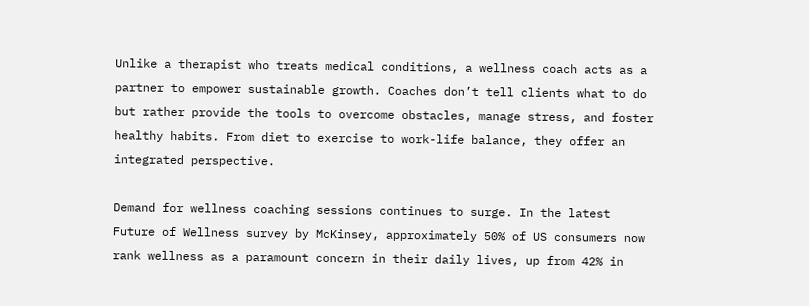Unlike a therapist who treats medical conditions, a wellness coach acts as a partner to empower sustainable growth. Coaches don’t tell clients what to do but rather provide the tools to overcome obstacles, manage stress, and foster healthy habits. From diet to exercise to work-life balance, they offer an integrated perspective.

Demand for wellness coaching sessions continues to surge. In the latest Future of Wellness survey by McKinsey, approximately 50% of US consumers now rank wellness as a paramount concern in their daily lives, up from 42% in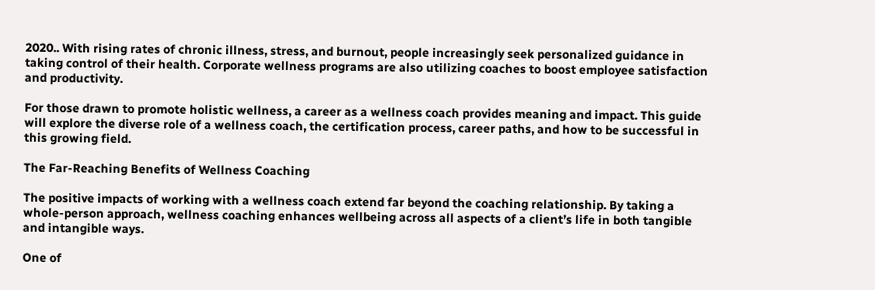2020.. With rising rates of chronic illness, stress, and burnout, people increasingly seek personalized guidance in taking control of their health. Corporate wellness programs are also utilizing coaches to boost employee satisfaction and productivity.

For those drawn to promote holistic wellness, a career as a wellness coach provides meaning and impact. This guide will explore the diverse role of a wellness coach, the certification process, career paths, and how to be successful in this growing field.

The Far-Reaching Benefits of Wellness Coaching

The positive impacts of working with a wellness coach extend far beyond the coaching relationship. By taking a whole-person approach, wellness coaching enhances wellbeing across all aspects of a client’s life in both tangible and intangible ways.

One of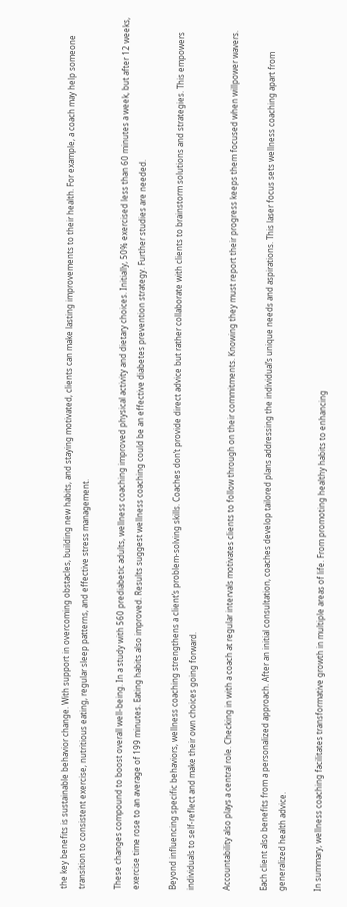the key benefits is sustainable behavior change. With support in overcoming obstacles, building new habits, and staying motivated, clients can make lasting improvements to their health. For example, a coach may help someone transition to consistent exercise, nutritious eating, regular sleep patterns, and effective stress management.

These changes compound to boost overall well-being. In a study with 560 prediabetic adults, wellness coaching improved physical activity and dietary choices. Initially, 50% exercised less than 60 minutes a week, but after 12 weeks, exercise time rose to an average of 199 minutes. Eating habits also improved. Results suggest wellness coaching could be an effective diabetes prevention strategy. Further studies are needed.

Beyond influencing specific behaviors, wellness coaching strengthens a client’s problem-solving skills. Coaches don’t provide direct advice but rather collaborate with clients to brainstorm solutions and strategies. This empowers individuals to self-reflect and make their own choices going forward.

Accountability also plays a central role. Checking in with a coach at regular intervals motivates clients to follow through on their commitments. Knowing they must report their progress keeps them focused when willpower wavers.

Each client also benefits from a personalized approach. After an initial consultation, coaches develop tailored plans addressing the individual’s unique needs and aspirations. This laser focus sets wellness coaching apart from generalized health advice.

In summary, wellness coaching facilitates transformative growth in multiple areas of life. From promoting healthy habits to enhancing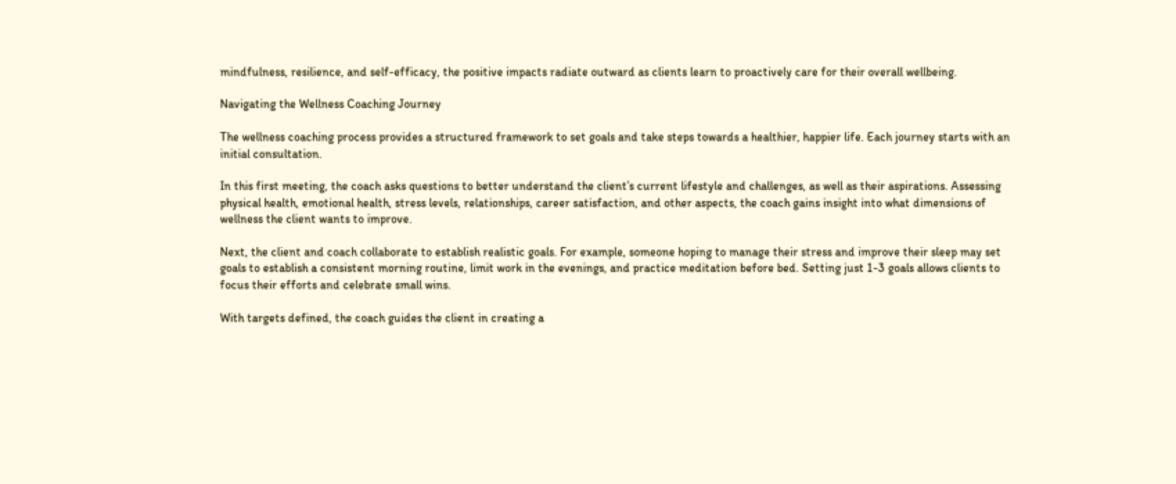mindfulness, resilience, and self-efficacy, the positive impacts radiate outward as clients learn to proactively care for their overall wellbeing.

Navigating the Wellness Coaching Journey

The wellness coaching process provides a structured framework to set goals and take steps towards a healthier, happier life. Each journey starts with an initial consultation.

In this first meeting, the coach asks questions to better understand the client’s current lifestyle and challenges, as well as their aspirations. Assessing physical health, emotional health, stress levels, relationships, career satisfaction, and other aspects, the coach gains insight into what dimensions of wellness the client wants to improve.

Next, the client and coach collaborate to establish realistic goals. For example, someone hoping to manage their stress and improve their sleep may set goals to establish a consistent morning routine, limit work in the evenings, and practice meditation before bed. Setting just 1-3 goals allows clients to focus their efforts and celebrate small wins.

With targets defined, the coach guides the client in creating a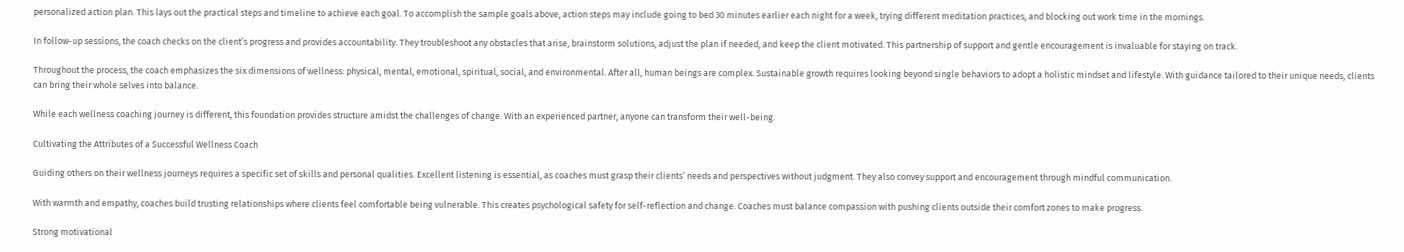personalized action plan. This lays out the practical steps and timeline to achieve each goal. To accomplish the sample goals above, action steps may include going to bed 30 minutes earlier each night for a week, trying different meditation practices, and blocking out work time in the mornings.

In follow-up sessions, the coach checks on the client’s progress and provides accountability. They troubleshoot any obstacles that arise, brainstorm solutions, adjust the plan if needed, and keep the client motivated. This partnership of support and gentle encouragement is invaluable for staying on track.

Throughout the process, the coach emphasizes the six dimensions of wellness: physical, mental, emotional, spiritual, social, and environmental. After all, human beings are complex. Sustainable growth requires looking beyond single behaviors to adopt a holistic mindset and lifestyle. With guidance tailored to their unique needs, clients can bring their whole selves into balance.

While each wellness coaching journey is different, this foundation provides structure amidst the challenges of change. With an experienced partner, anyone can transform their well-being.

Cultivating the Attributes of a Successful Wellness Coach

Guiding others on their wellness journeys requires a specific set of skills and personal qualities. Excellent listening is essential, as coaches must grasp their clients’ needs and perspectives without judgment. They also convey support and encouragement through mindful communication.

With warmth and empathy, coaches build trusting relationships where clients feel comfortable being vulnerable. This creates psychological safety for self-reflection and change. Coaches must balance compassion with pushing clients outside their comfort zones to make progress.

Strong motivational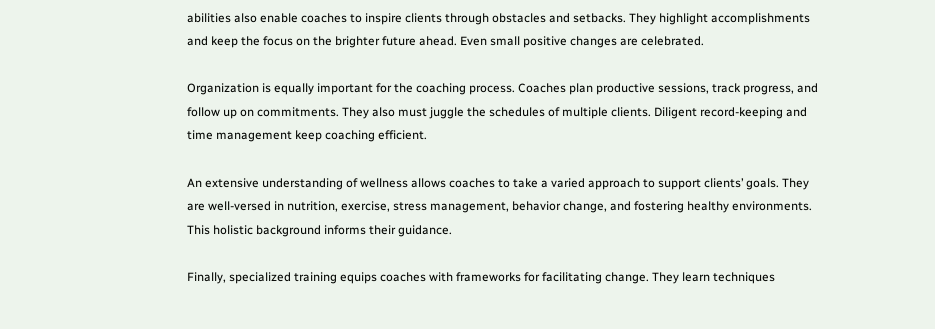abilities also enable coaches to inspire clients through obstacles and setbacks. They highlight accomplishments and keep the focus on the brighter future ahead. Even small positive changes are celebrated.

Organization is equally important for the coaching process. Coaches plan productive sessions, track progress, and follow up on commitments. They also must juggle the schedules of multiple clients. Diligent record-keeping and time management keep coaching efficient.

An extensive understanding of wellness allows coaches to take a varied approach to support clients’ goals. They are well-versed in nutrition, exercise, stress management, behavior change, and fostering healthy environments. This holistic background informs their guidance.

Finally, specialized training equips coaches with frameworks for facilitating change. They learn techniques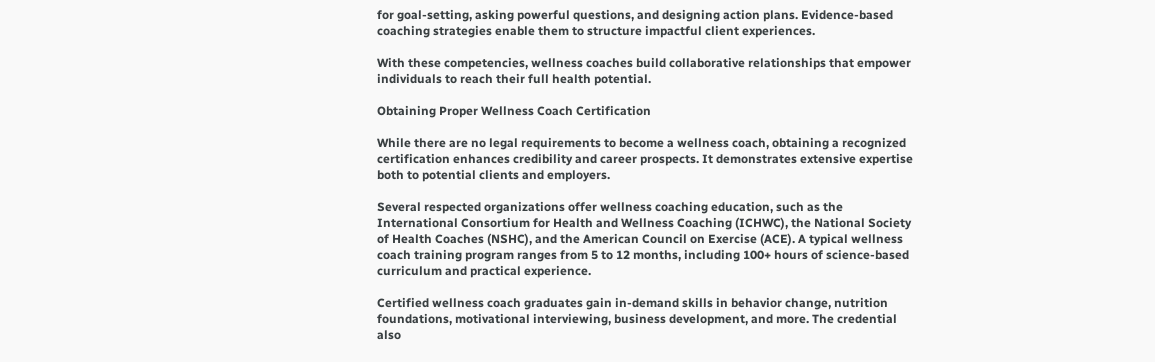for goal-setting, asking powerful questions, and designing action plans. Evidence-based coaching strategies enable them to structure impactful client experiences.

With these competencies, wellness coaches build collaborative relationships that empower individuals to reach their full health potential.

Obtaining Proper Wellness Coach Certification

While there are no legal requirements to become a wellness coach, obtaining a recognized certification enhances credibility and career prospects. It demonstrates extensive expertise both to potential clients and employers.

Several respected organizations offer wellness coaching education, such as the International Consortium for Health and Wellness Coaching (ICHWC), the National Society of Health Coaches (NSHC), and the American Council on Exercise (ACE). A typical wellness coach training program ranges from 5 to 12 months, including 100+ hours of science-based curriculum and practical experience.

Certified wellness coach graduates gain in-demand skills in behavior change, nutrition foundations, motivational interviewing, business development, and more. The credential also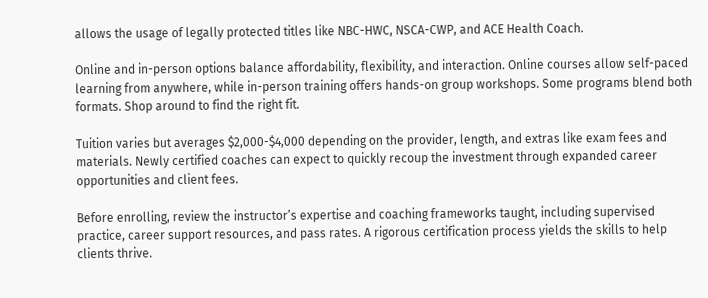allows the usage of legally protected titles like NBC-HWC, NSCA-CWP, and ACE Health Coach.

Online and in-person options balance affordability, flexibility, and interaction. Online courses allow self-paced learning from anywhere, while in-person training offers hands-on group workshops. Some programs blend both formats. Shop around to find the right fit.

Tuition varies but averages $2,000-$4,000 depending on the provider, length, and extras like exam fees and materials. Newly certified coaches can expect to quickly recoup the investment through expanded career opportunities and client fees.

Before enrolling, review the instructor’s expertise and coaching frameworks taught, including supervised practice, career support resources, and pass rates. A rigorous certification process yields the skills to help clients thrive.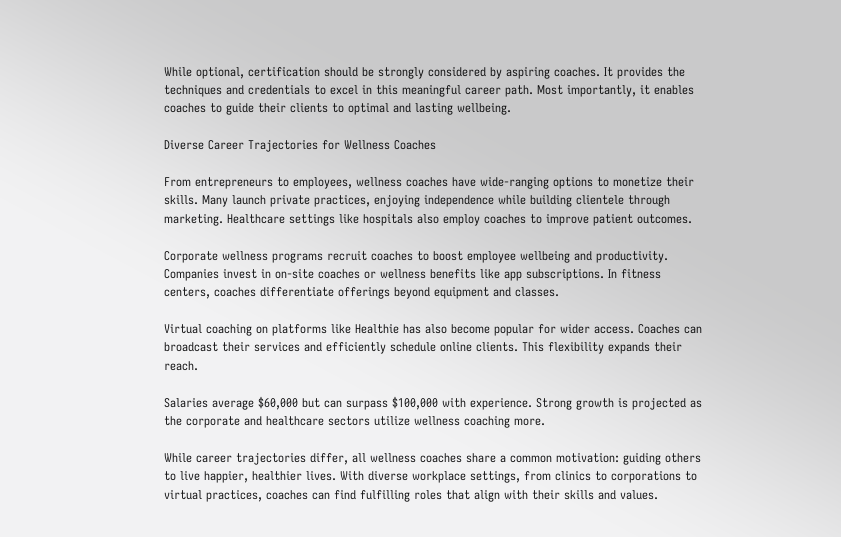While optional, certification should be strongly considered by aspiring coaches. It provides the techniques and credentials to excel in this meaningful career path. Most importantly, it enables coaches to guide their clients to optimal and lasting wellbeing.

Diverse Career Trajectories for Wellness Coaches

From entrepreneurs to employees, wellness coaches have wide-ranging options to monetize their skills. Many launch private practices, enjoying independence while building clientele through marketing. Healthcare settings like hospitals also employ coaches to improve patient outcomes.

Corporate wellness programs recruit coaches to boost employee wellbeing and productivity. Companies invest in on-site coaches or wellness benefits like app subscriptions. In fitness centers, coaches differentiate offerings beyond equipment and classes.

Virtual coaching on platforms like Healthie has also become popular for wider access. Coaches can broadcast their services and efficiently schedule online clients. This flexibility expands their reach.

Salaries average $60,000 but can surpass $100,000 with experience. Strong growth is projected as the corporate and healthcare sectors utilize wellness coaching more.

While career trajectories differ, all wellness coaches share a common motivation: guiding others to live happier, healthier lives. With diverse workplace settings, from clinics to corporations to virtual practices, coaches can find fulfilling roles that align with their skills and values.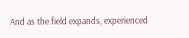And as the field expands, experienced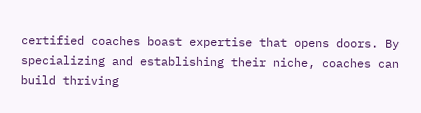certified coaches boast expertise that opens doors. By specializing and establishing their niche, coaches can build thriving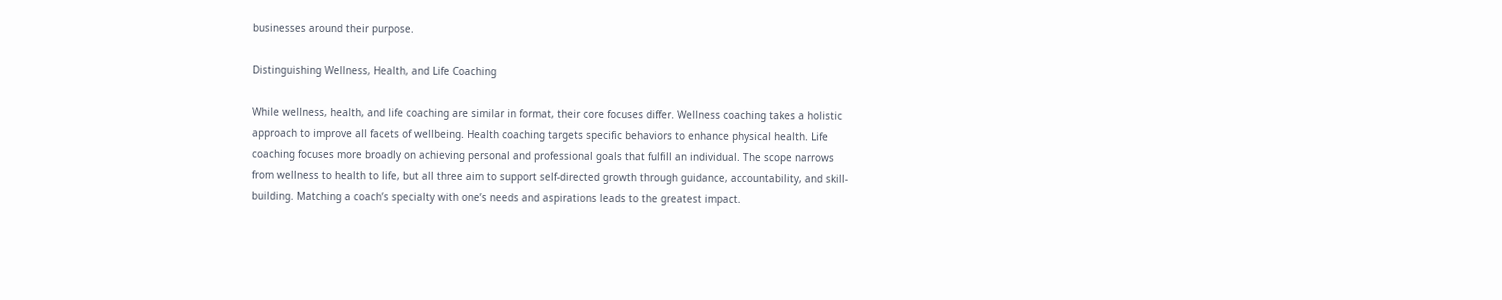businesses around their purpose.

Distinguishing Wellness, Health, and Life Coaching

While wellness, health, and life coaching are similar in format, their core focuses differ. Wellness coaching takes a holistic approach to improve all facets of wellbeing. Health coaching targets specific behaviors to enhance physical health. Life coaching focuses more broadly on achieving personal and professional goals that fulfill an individual. The scope narrows from wellness to health to life, but all three aim to support self-directed growth through guidance, accountability, and skill-building. Matching a coach’s specialty with one’s needs and aspirations leads to the greatest impact.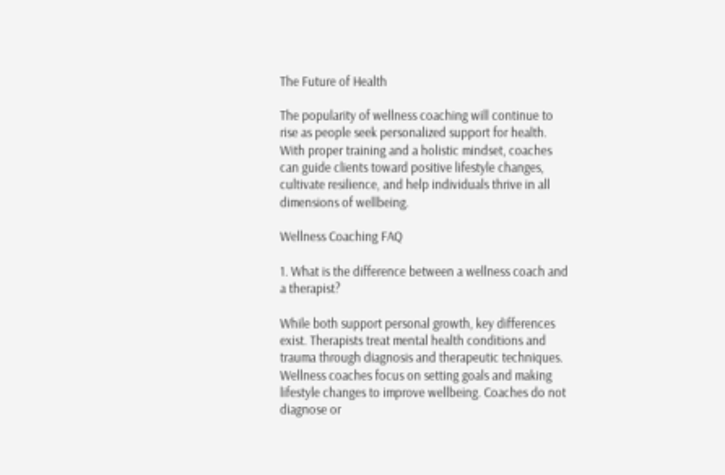The Future of Health

The popularity of wellness coaching will continue to rise as people seek personalized support for health. With proper training and a holistic mindset, coaches can guide clients toward positive lifestyle changes, cultivate resilience, and help individuals thrive in all dimensions of wellbeing.

Wellness Coaching FAQ

1. What is the difference between a wellness coach and a therapist?

While both support personal growth, key differences exist. Therapists treat mental health conditions and trauma through diagnosis and therapeutic techniques. Wellness coaches focus on setting goals and making lifestyle changes to improve wellbeing. Coaches do not diagnose or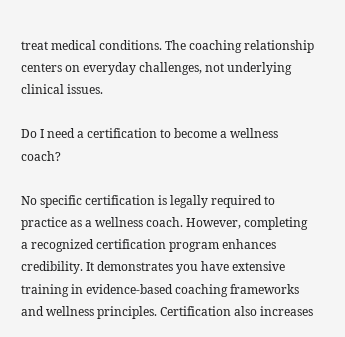treat medical conditions. The coaching relationship centers on everyday challenges, not underlying clinical issues.

Do I need a certification to become a wellness coach?

No specific certification is legally required to practice as a wellness coach. However, completing a recognized certification program enhances credibility. It demonstrates you have extensive training in evidence-based coaching frameworks and wellness principles. Certification also increases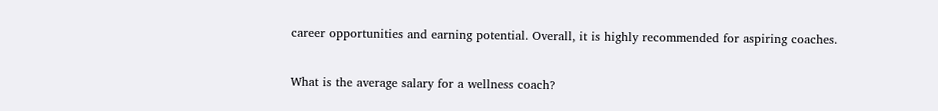career opportunities and earning potential. Overall, it is highly recommended for aspiring coaches.

What is the average salary for a wellness coach?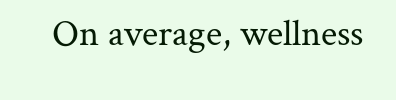On average, wellness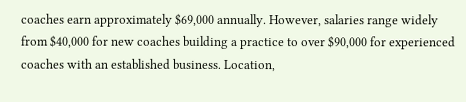coaches earn approximately $69,000 annually. However, salaries range widely from $40,000 for new coaches building a practice to over $90,000 for experienced coaches with an established business. Location,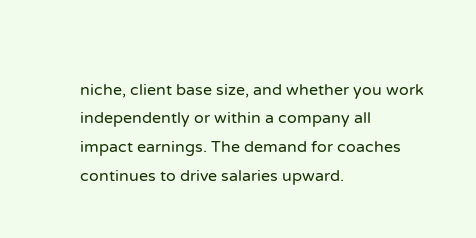niche, client base size, and whether you work independently or within a company all impact earnings. The demand for coaches continues to drive salaries upward.